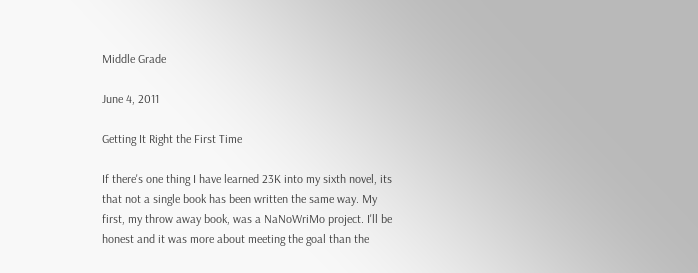Middle Grade

June 4, 2011

Getting It Right the First Time

If there's one thing I have learned 23K into my sixth novel, its that not a single book has been written the same way. My first, my throw away book, was a NaNoWriMo project. I'll be honest and it was more about meeting the goal than the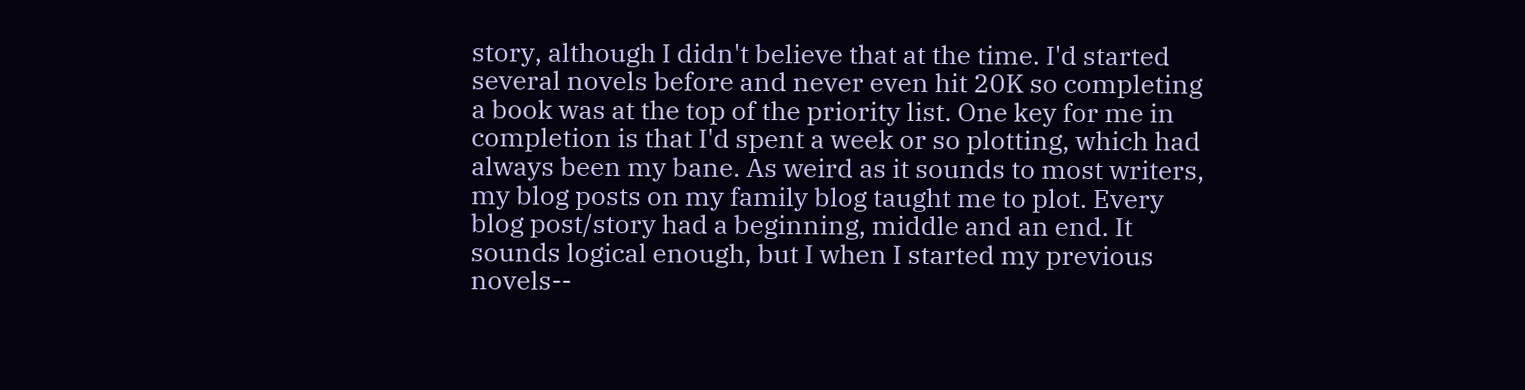story, although I didn't believe that at the time. I'd started several novels before and never even hit 20K so completing a book was at the top of the priority list. One key for me in completion is that I'd spent a week or so plotting, which had always been my bane. As weird as it sounds to most writers, my blog posts on my family blog taught me to plot. Every blog post/story had a beginning, middle and an end. It sounds logical enough, but I when I started my previous novels--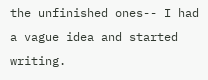the unfinished ones-- I had a vague idea and started writing.